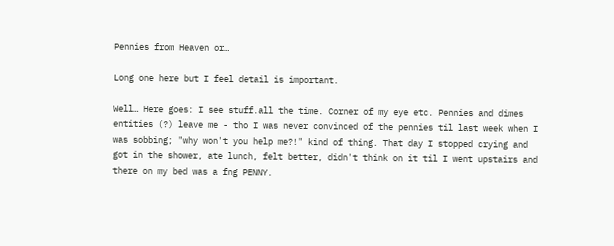Pennies from Heaven or…

Long one here but I feel detail is important.

Well… Here goes: I see stuff.all the time. Corner of my eye etc. Pennies and dimes entities (?) leave me - tho I was never convinced of the pennies til last week when I was sobbing; "why won't you help me?!" kind of thing. That day I stopped crying and got in the shower, ate lunch, felt better, didn't think on it til I went upstairs and there on my bed was a fng PENNY.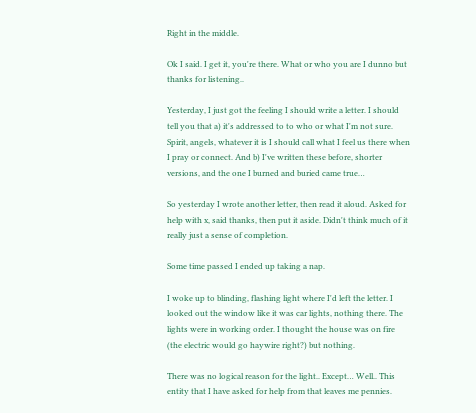Right in the middle.

Ok I said. I get it, you're there. What or who you are I dunno but thanks for listening..

Yesterday, I just got the feeling I should write a letter. I should tell you that a) it's addressed to to who or what I'm not sure. Spirit, angels, whatever it is I should call what I feel us there when I pray or connect. And b) I've written these before, shorter versions, and the one I burned and buried came true…

So yesterday I wrote another letter, then read it aloud. Asked for help with x, said thanks, then put it aside. Didn't think much of it really just a sense of completion.

Some time passed I ended up taking a nap.

I woke up to blinding, flashing light where I'd left the letter. I looked out the window like it was car lights, nothing there. The lights were in working order. I thought the house was on fire (the electric would go haywire right?) but nothing.

There was no logical reason for the light.. Except… Well.. This entity that I have asked for help from that leaves me pennies.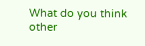What do you think other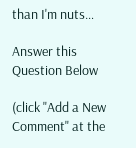than I'm nuts…

Answer this Question Below

(click "Add a New Comment" at the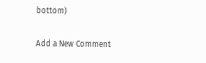bottom)

Add a New Comment